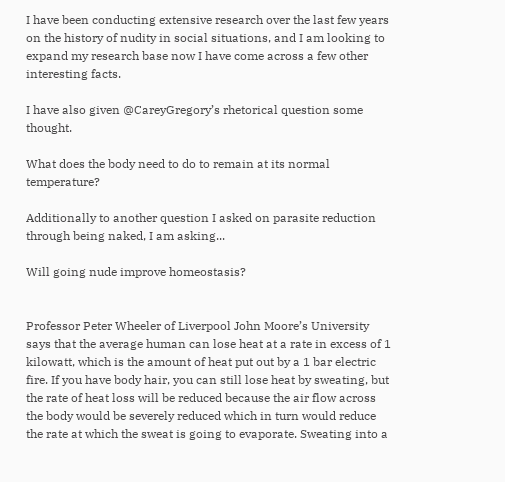I have been conducting extensive research over the last few years on the history of nudity in social situations, and I am looking to expand my research base now I have come across a few other interesting facts.

I have also given @CareyGregory’s rhetorical question some thought.

What does the body need to do to remain at its normal temperature?

Additionally to another question I asked on parasite reduction through being naked, I am asking...

Will going nude improve homeostasis?


Professor Peter Wheeler of Liverpool John Moore’s University says that the average human can lose heat at a rate in excess of 1 kilowatt, which is the amount of heat put out by a 1 bar electric fire. If you have body hair, you can still lose heat by sweating, but the rate of heat loss will be reduced because the air flow across the body would be severely reduced which in turn would reduce the rate at which the sweat is going to evaporate. Sweating into a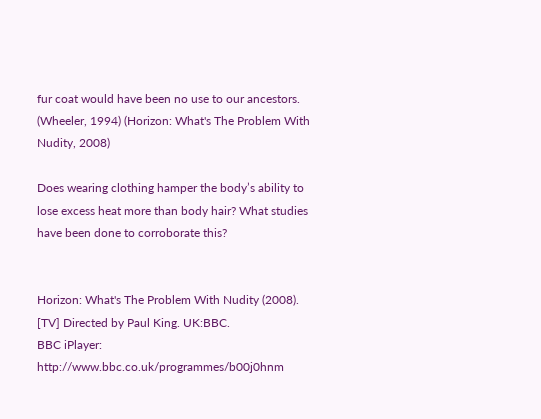fur coat would have been no use to our ancestors. (Wheeler, 1994) (Horizon: What's The Problem With Nudity, 2008)

Does wearing clothing hamper the body’s ability to lose excess heat more than body hair? What studies have been done to corroborate this?


Horizon: What's The Problem With Nudity (2008). [TV] Directed by Paul King. UK:BBC.
BBC iPlayer: http://www.bbc.co.uk/programmes/b00j0hnm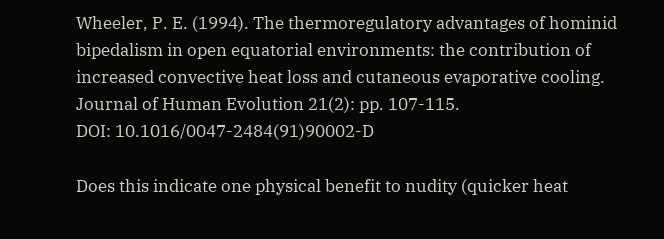Wheeler, P. E. (1994). The thermoregulatory advantages of hominid bipedalism in open equatorial environments: the contribution of increased convective heat loss and cutaneous evaporative cooling. Journal of Human Evolution 21(2): pp. 107-115.
DOI: 10.1016/0047-2484(91)90002-D

Does this indicate one physical benefit to nudity (quicker heat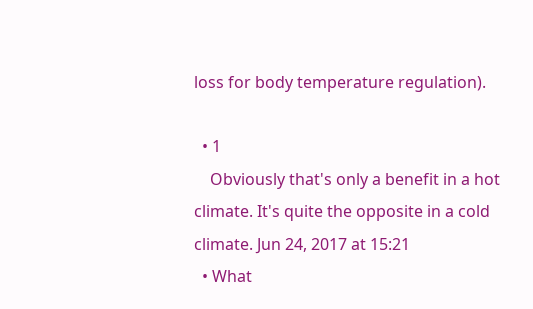loss for body temperature regulation).

  • 1
    Obviously that's only a benefit in a hot climate. It's quite the opposite in a cold climate. Jun 24, 2017 at 15:21
  • What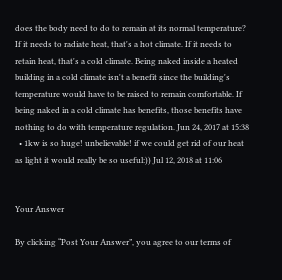does the body need to do to remain at its normal temperature? If it needs to radiate heat, that's a hot climate. If it needs to retain heat, that's a cold climate. Being naked inside a heated building in a cold climate isn't a benefit since the building's temperature would have to be raised to remain comfortable. If being naked in a cold climate has benefits, those benefits have nothing to do with temperature regulation. Jun 24, 2017 at 15:38
  • 1kw is so huge! unbelievable! if we could get rid of our heat as light it would really be so useful:)) Jul 12, 2018 at 11:06


Your Answer

By clicking “Post Your Answer”, you agree to our terms of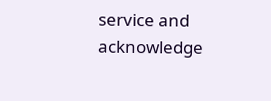service and acknowledge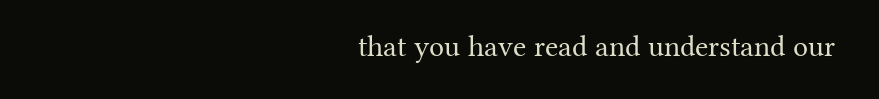that you have read and understand our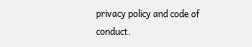privacy policy and code of conduct.